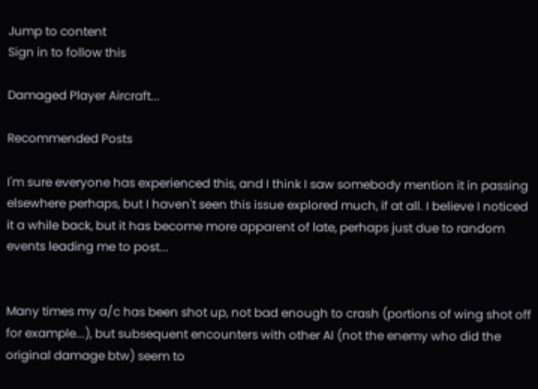Jump to content
Sign in to follow this

Damaged Player Aircraft...

Recommended Posts

I'm sure everyone has experienced this, and I think I saw somebody mention it in passing elsewhere perhaps, but I haven't seen this issue explored much, if at all. I believe I noticed it a while back, but it has become more apparent of late, perhaps just due to random events leading me to post...


Many times my a/c has been shot up, not bad enough to crash (portions of wing shot off for example...), but subsequent encounters with other AI (not the enemy who did the original damage btw) seem to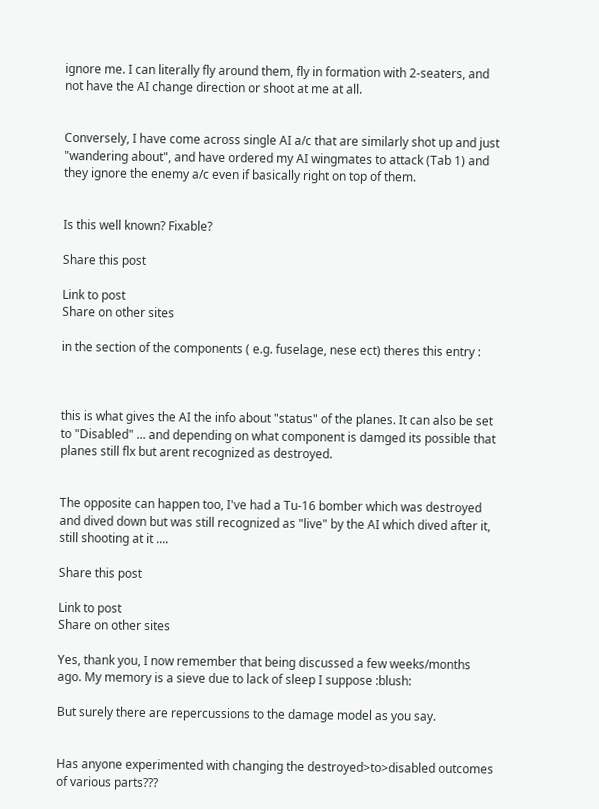ignore me. I can literally fly around them, fly in formation with 2-seaters, and not have the AI change direction or shoot at me at all.


Conversely, I have come across single AI a/c that are similarly shot up and just "wandering about", and have ordered my AI wingmates to attack (Tab 1) and they ignore the enemy a/c even if basically right on top of them.


Is this well known? Fixable?

Share this post

Link to post
Share on other sites

in the section of the components ( e.g. fuselage, nese ect) theres this entry :



this is what gives the AI the info about "status" of the planes. It can also be set to "Disabled" ... and depending on what component is damged its possible that planes still flx but arent recognized as destroyed.


The opposite can happen too, I've had a Tu-16 bomber which was destroyed and dived down but was still recognized as "live" by the AI which dived after it, still shooting at it ....

Share this post

Link to post
Share on other sites

Yes, thank you, I now remember that being discussed a few weeks/months ago. My memory is a sieve due to lack of sleep I suppose :blush:

But surely there are repercussions to the damage model as you say.


Has anyone experimented with changing the destroyed>to>disabled outcomes of various parts???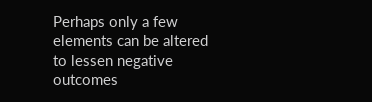Perhaps only a few elements can be altered to lessen negative outcomes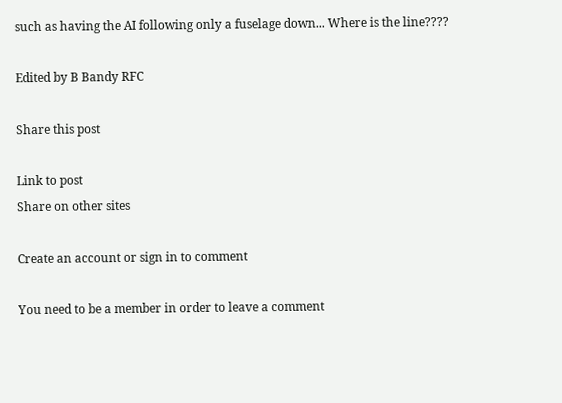such as having the AI following only a fuselage down... Where is the line????

Edited by B Bandy RFC

Share this post

Link to post
Share on other sites

Create an account or sign in to comment

You need to be a member in order to leave a comment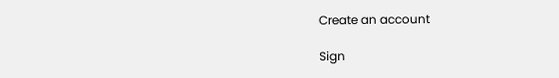Create an account

Sign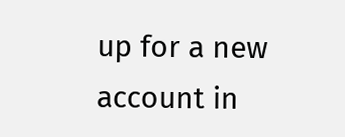up for a new account in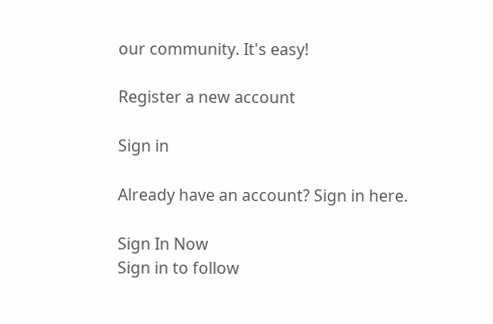our community. It's easy!

Register a new account

Sign in

Already have an account? Sign in here.

Sign In Now
Sign in to follow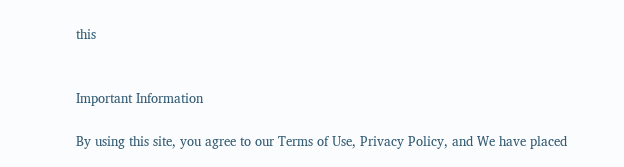this


Important Information

By using this site, you agree to our Terms of Use, Privacy Policy, and We have placed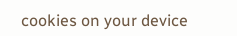cookies on your device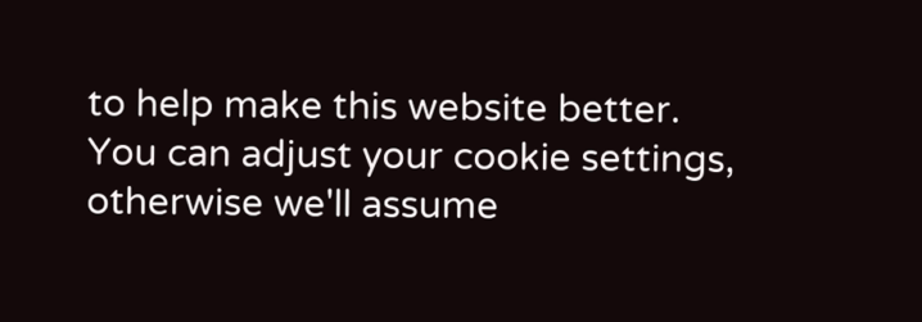to help make this website better. You can adjust your cookie settings, otherwise we'll assume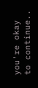you're okay to continue..